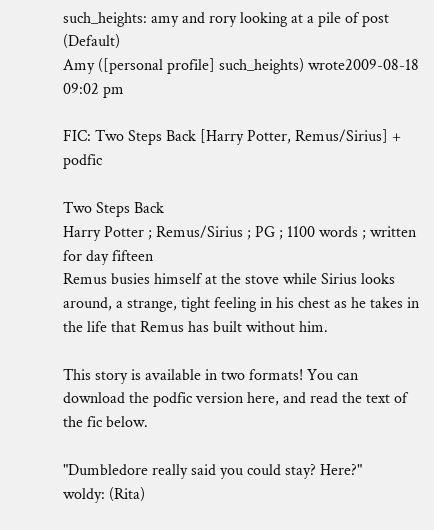such_heights: amy and rory looking at a pile of post (Default)
Amy ([personal profile] such_heights) wrote2009-08-18 09:02 pm

FIC: Two Steps Back [Harry Potter, Remus/Sirius] + podfic

Two Steps Back
Harry Potter ; Remus/Sirius ; PG ; 1100 words ; written for day fifteen
Remus busies himself at the stove while Sirius looks around, a strange, tight feeling in his chest as he takes in the life that Remus has built without him.

This story is available in two formats! You can download the podfic version here, and read the text of the fic below.

"Dumbledore really said you could stay? Here?"
woldy: (Rita)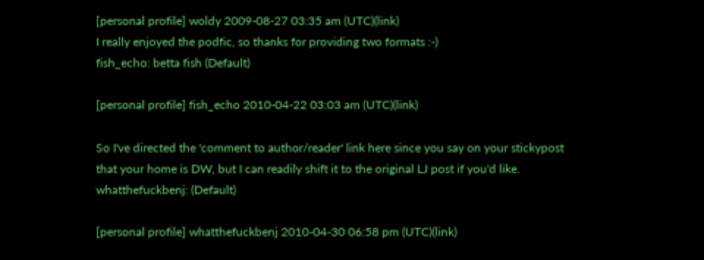[personal profile] woldy 2009-08-27 03:35 am (UTC)(link)
I really enjoyed the podfic, so thanks for providing two formats :-)
fish_echo: betta fish (Default)

[personal profile] fish_echo 2010-04-22 03:03 am (UTC)(link)

So I've directed the 'comment to author/reader' link here since you say on your stickypost that your home is DW, but I can readily shift it to the original LJ post if you'd like.
whatthefuckbenj: (Default)

[personal profile] whatthefuckbenj 2010-04-30 06:58 pm (UTC)(link)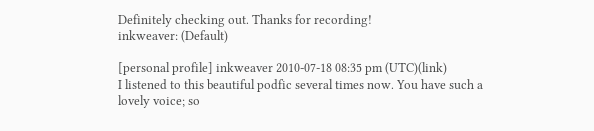Definitely checking out. Thanks for recording!
inkweaver: (Default)

[personal profile] inkweaver 2010-07-18 08:35 pm (UTC)(link)
I listened to this beautiful podfic several times now. You have such a lovely voice; so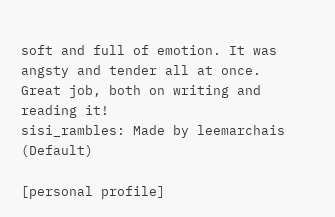soft and full of emotion. It was angsty and tender all at once. Great job, both on writing and reading it!
sisi_rambles: Made by leemarchais (Default)

[personal profile]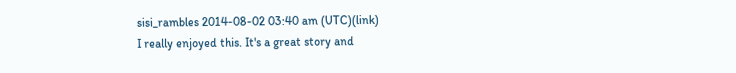sisi_rambles 2014-08-02 03:40 am (UTC)(link)
I really enjoyed this. It's a great story and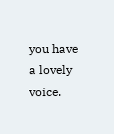you have a lovely voice.